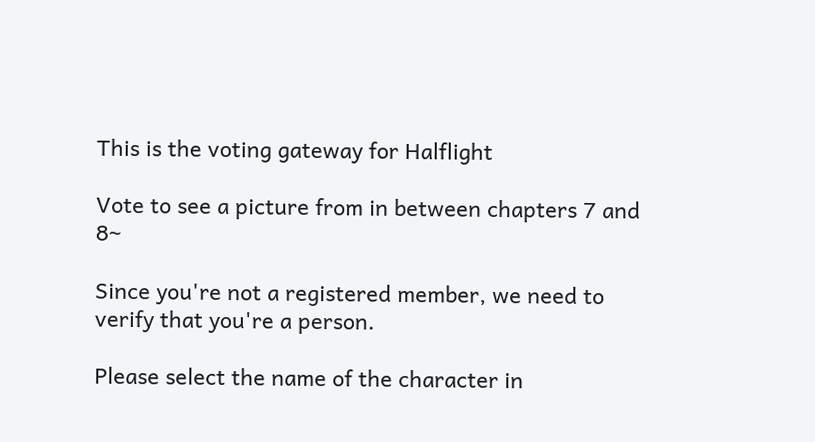This is the voting gateway for Halflight

Vote to see a picture from in between chapters 7 and 8~

Since you're not a registered member, we need to verify that you're a person.

Please select the name of the character in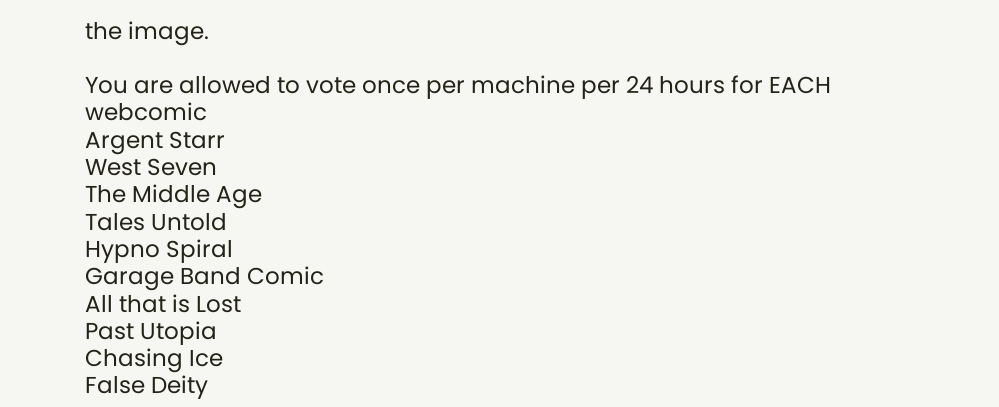the image.

You are allowed to vote once per machine per 24 hours for EACH webcomic
Argent Starr
West Seven
The Middle Age
Tales Untold
Hypno Spiral
Garage Band Comic
All that is Lost
Past Utopia
Chasing Ice
False Deity